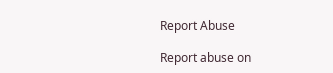Report Abuse

Report abuse on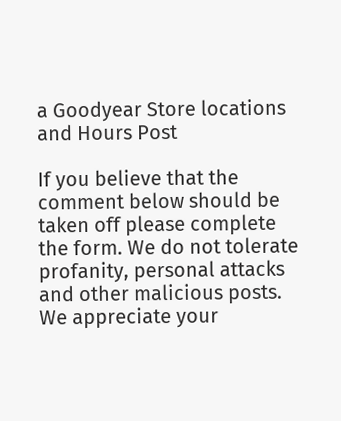a Goodyear Store locations and Hours Post

If you believe that the comment below should be taken off please complete the form. We do not tolerate profanity, personal attacks and other malicious posts. We appreciate your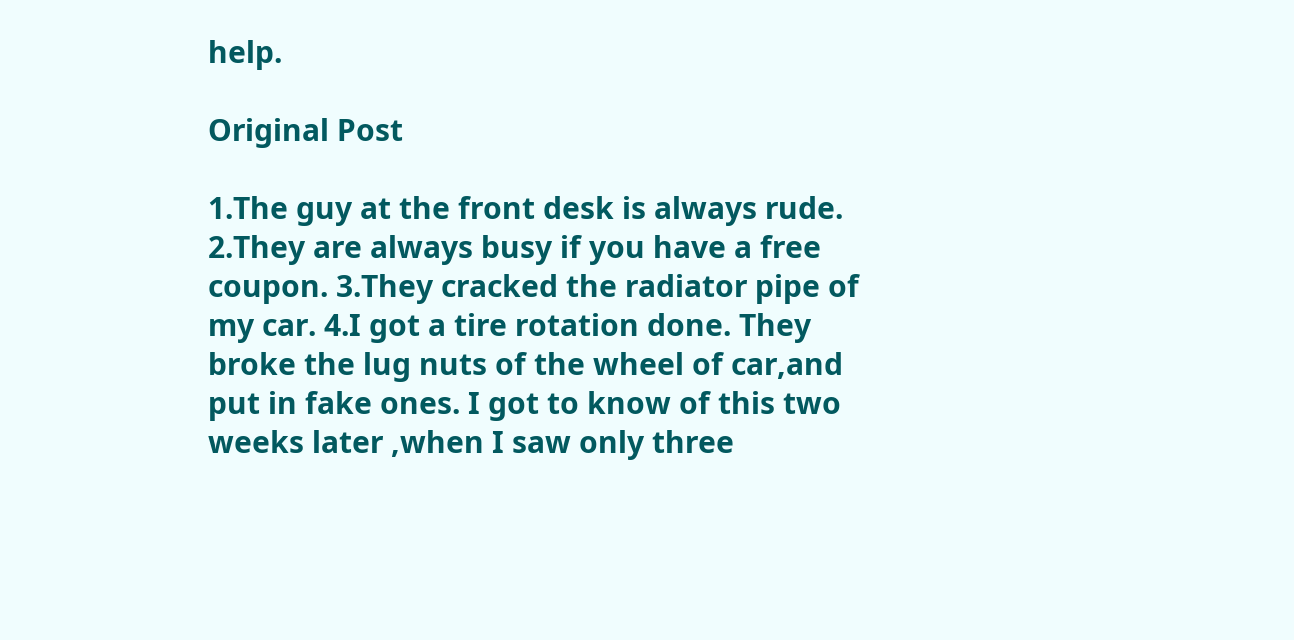help.

Original Post

1.The guy at the front desk is always rude. 2.They are always busy if you have a free coupon. 3.They cracked the radiator pipe of my car. 4.I got a tire rotation done. They broke the lug nuts of the wheel of car,and put in fake ones. I got to know of this two weeks later ,when I saw only three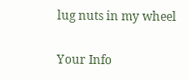lug nuts in my wheel

Your Info